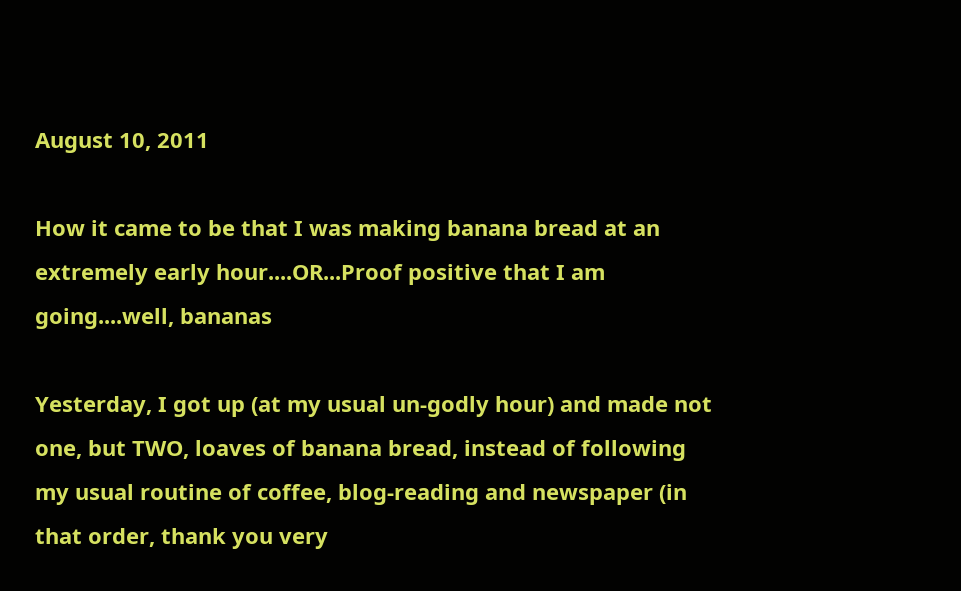August 10, 2011

How it came to be that I was making banana bread at an extremely early hour....OR...Proof positive that I am going....well, bananas

Yesterday, I got up (at my usual un-godly hour) and made not one, but TWO, loaves of banana bread, instead of following my usual routine of coffee, blog-reading and newspaper (in that order, thank you very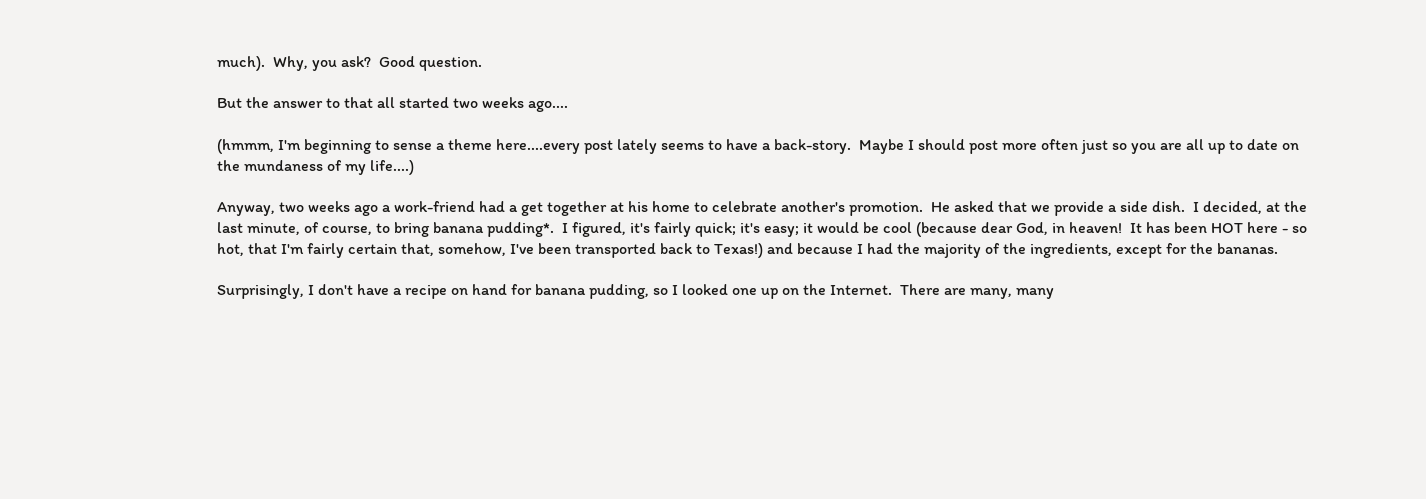much).  Why, you ask?  Good question.

But the answer to that all started two weeks ago....

(hmmm, I'm beginning to sense a theme here....every post lately seems to have a back-story.  Maybe I should post more often just so you are all up to date on the mundaness of my life....)

Anyway, two weeks ago a work-friend had a get together at his home to celebrate another's promotion.  He asked that we provide a side dish.  I decided, at the last minute, of course, to bring banana pudding*.  I figured, it's fairly quick; it's easy; it would be cool (because dear God, in heaven!  It has been HOT here - so hot, that I'm fairly certain that, somehow, I've been transported back to Texas!) and because I had the majority of the ingredients, except for the bananas.

Surprisingly, I don't have a recipe on hand for banana pudding, so I looked one up on the Internet.  There are many, many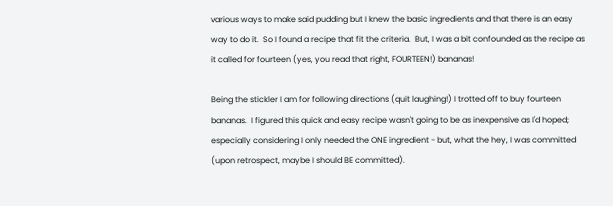various ways to make said pudding but I knew the basic ingredients and that there is an easy way to do it.  So I found a recipe that fit the criteria.  But, I was a bit confounded as the recipe as it called for fourteen (yes, you read that right, FOURTEEN!) bananas!

Being the stickler I am for following directions (quit laughing!) I trotted off to buy fourteen bananas.  I figured this quick and easy recipe wasn't going to be as inexpensive as I'd hoped; especially considering I only needed the ONE ingredient - but, what the hey, I was committed (upon retrospect, maybe I should BE committed).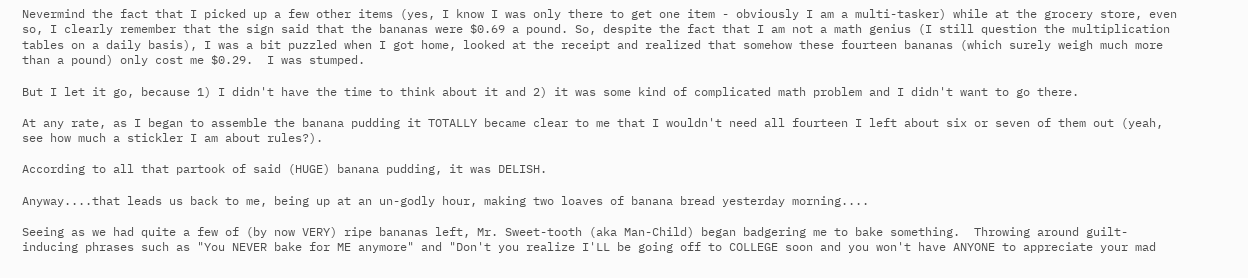Nevermind the fact that I picked up a few other items (yes, I know I was only there to get one item - obviously I am a multi-tasker) while at the grocery store, even so, I clearly remember that the sign said that the bananas were $0.69 a pound. So, despite the fact that I am not a math genius (I still question the multiplication tables on a daily basis), I was a bit puzzled when I got home, looked at the receipt and realized that somehow these fourteen bananas (which surely weigh much more than a pound) only cost me $0.29.  I was stumped.

But I let it go, because 1) I didn't have the time to think about it and 2) it was some kind of complicated math problem and I didn't want to go there.

At any rate, as I began to assemble the banana pudding it TOTALLY became clear to me that I wouldn't need all fourteen I left about six or seven of them out (yeah, see how much a stickler I am about rules?).

According to all that partook of said (HUGE) banana pudding, it was DELISH.

Anyway....that leads us back to me, being up at an un-godly hour, making two loaves of banana bread yesterday morning....

Seeing as we had quite a few of (by now VERY) ripe bananas left, Mr. Sweet-tooth (aka Man-Child) began badgering me to bake something.  Throwing around guilt-inducing phrases such as "You NEVER bake for ME anymore" and "Don't you realize I'LL be going off to COLLEGE soon and you won't have ANYONE to appreciate your mad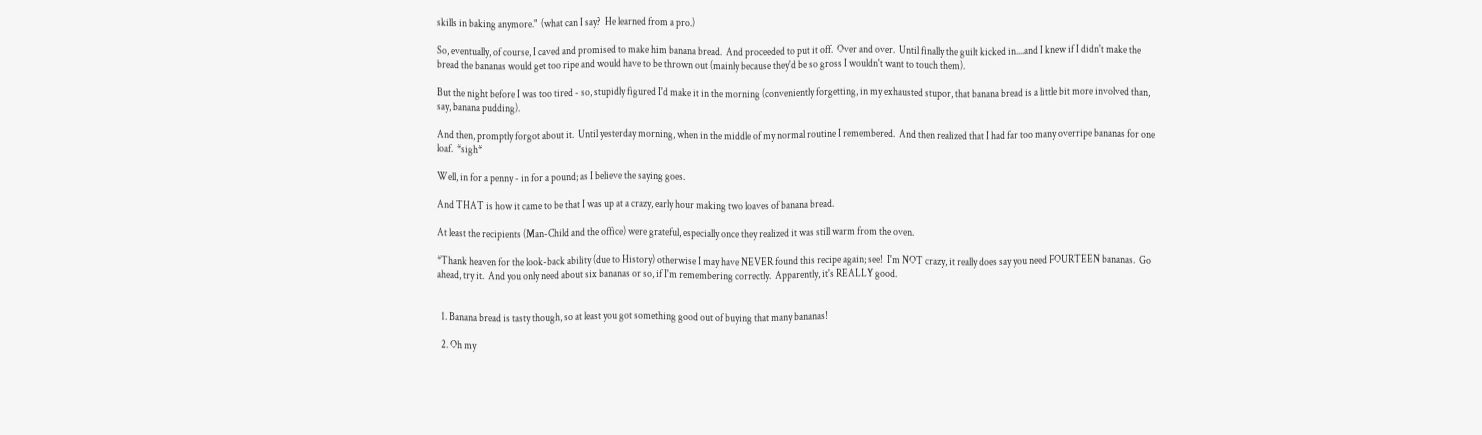skills in baking anymore."  (what can I say?  He learned from a pro.)

So, eventually, of course, I caved and promised to make him banana bread.  And proceeded to put it off.  Over and over.  Until finally the guilt kicked in....and I knew if I didn't make the bread the bananas would get too ripe and would have to be thrown out (mainly because they'd be so gross I wouldn't want to touch them).

But the night before I was too tired - so, stupidly figured I'd make it in the morning (conveniently forgetting, in my exhausted stupor, that banana bread is a little bit more involved than, say, banana pudding).

And then, promptly forgot about it.  Until yesterday morning, when in the middle of my normal routine I remembered.  And then realized that I had far too many overripe bananas for one loaf.  *sigh*

Well, in for a penny - in for a pound; as I believe the saying goes.

And THAT is how it came to be that I was up at a crazy, early hour making two loaves of banana bread.

At least the recipients (Man-Child and the office) were grateful, especially once they realized it was still warm from the oven.

*Thank heaven for the look-back ability (due to History) otherwise I may have NEVER found this recipe again; see!  I'm NOT crazy, it really does say you need FOURTEEN bananas.  Go ahead, try it.  And you only need about six bananas or so, if I'm remembering correctly.  Apparently, it's REALLY good.


  1. Banana bread is tasty though, so at least you got something good out of buying that many bananas!

  2. Oh my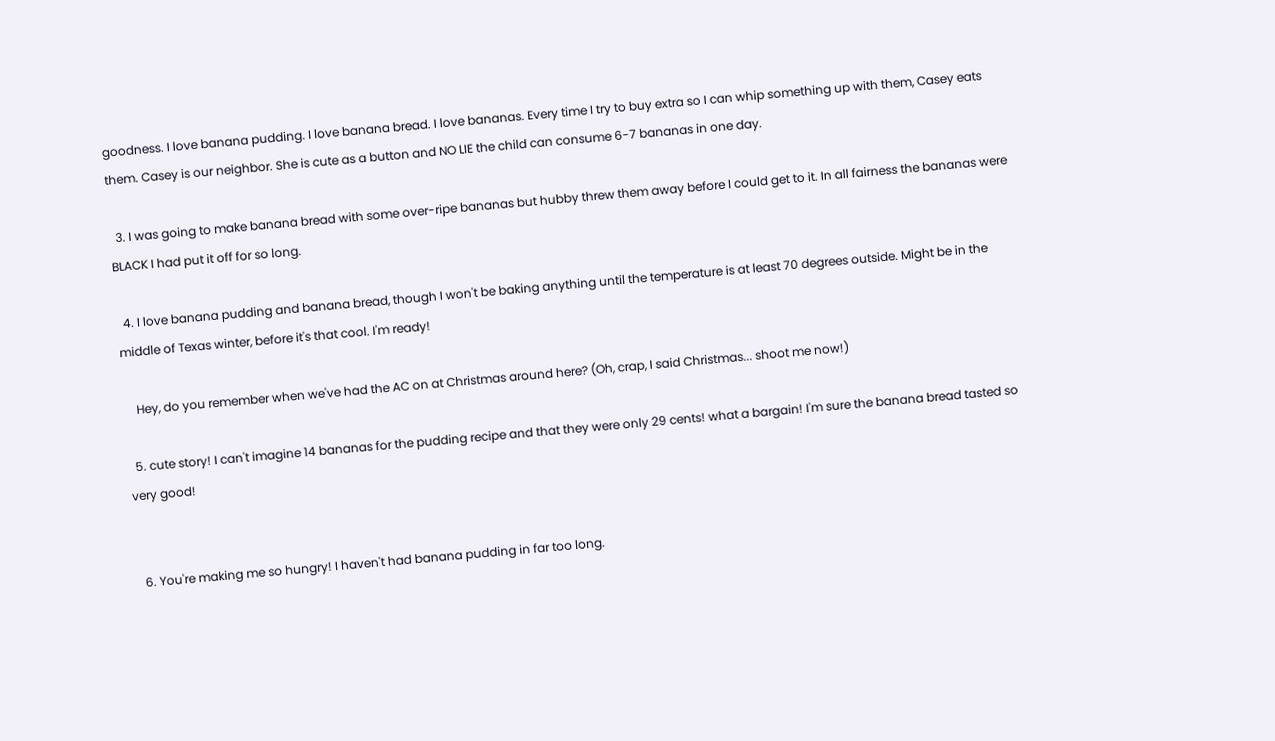goodness. I love banana pudding. I love banana bread. I love bananas. Every time I try to buy extra so I can whip something up with them, Casey eats them. Casey is our neighbor. She is cute as a button and NO LIE the child can consume 6-7 bananas in one day.

  3. I was going to make banana bread with some over-ripe bananas but hubby threw them away before I could get to it. In all fairness the bananas were BLACK I had put it off for so long.

  4. I love banana pudding and banana bread, though I won't be baking anything until the temperature is at least 70 degrees outside. Might be in the middle of Texas winter, before it's that cool. I'm ready!

    Hey, do you remember when we've had the AC on at Christmas around here? (Oh, crap, I said Christmas... shoot me now!)

  5. cute story! I can't imagine 14 bananas for the pudding recipe and that they were only 29 cents! what a bargain! I'm sure the banana bread tasted so very good!


  6. You're making me so hungry! I haven't had banana pudding in far too long.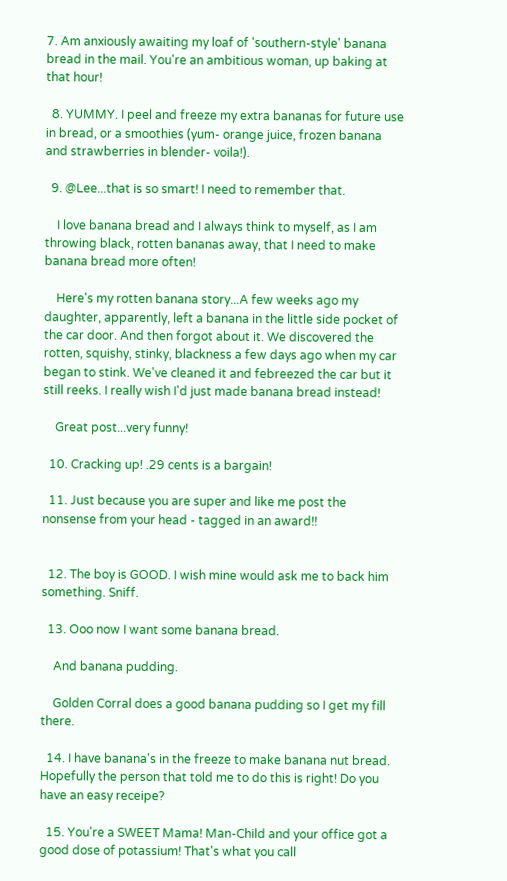7. Am anxiously awaiting my loaf of 'southern-style' banana bread in the mail. You're an ambitious woman, up baking at that hour!

  8. YUMMY. I peel and freeze my extra bananas for future use in bread, or a smoothies (yum- orange juice, frozen banana and strawberries in blender- voila!).

  9. @Lee...that is so smart! I need to remember that.

    I love banana bread and I always think to myself, as I am throwing black, rotten bananas away, that I need to make banana bread more often!

    Here's my rotten banana story...A few weeks ago my daughter, apparently, left a banana in the little side pocket of the car door. And then forgot about it. We discovered the rotten, squishy, stinky, blackness a few days ago when my car began to stink. We've cleaned it and febreezed the car but it still reeks. I really wish I'd just made banana bread instead!

    Great post...very funny!

  10. Cracking up! .29 cents is a bargain!

  11. Just because you are super and like me post the nonsense from your head - tagged in an award!!


  12. The boy is GOOD. I wish mine would ask me to back him something. Sniff.

  13. Ooo now I want some banana bread.

    And banana pudding.

    Golden Corral does a good banana pudding so I get my fill there.

  14. I have banana's in the freeze to make banana nut bread. Hopefully the person that told me to do this is right! Do you have an easy receipe?

  15. You're a SWEET Mama! Man-Child and your office got a good dose of potassium! That's what you call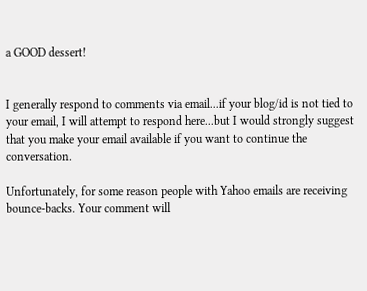a GOOD dessert!


I generally respond to comments via email...if your blog/id is not tied to your email, I will attempt to respond here...but I would strongly suggest that you make your email available if you want to continue the conversation.

Unfortunately, for some reason people with Yahoo emails are receiving bounce-backs. Your comment will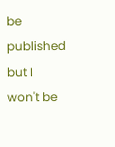be published but I won't be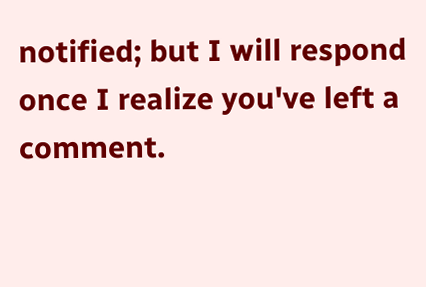notified; but I will respond once I realize you've left a comment.